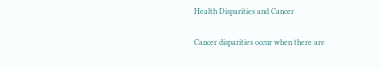Health Disparities and Cancer

Cancer disparities occur when there are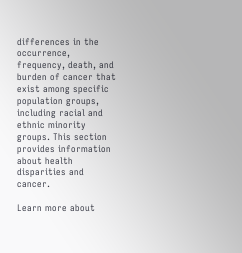differences in the occurrence, frequency, death, and burden of cancer that exist among specific population groups, including racial and ethnic minority groups. This section provides information about health disparities and cancer.

Learn more about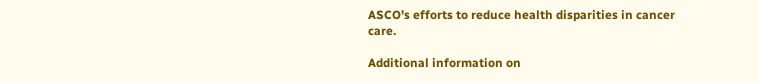ASCO's efforts to reduce health disparities in cancer care.

Additional information on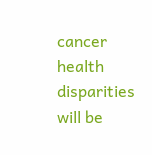cancer health disparities will be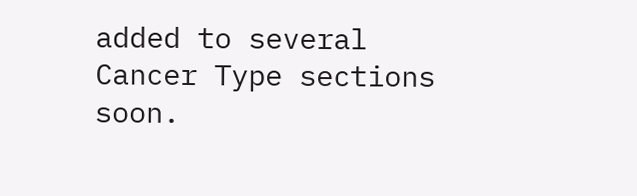added to several Cancer Type sections soon.